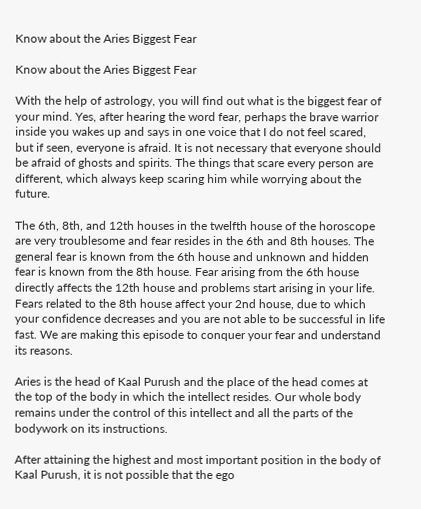Know about the Aries Biggest Fear

Know about the Aries Biggest Fear

With the help of astrology, you will find out what is the biggest fear of your mind. Yes, after hearing the word fear, perhaps the brave warrior inside you wakes up and says in one voice that I do not feel scared, but if seen, everyone is afraid. It is not necessary that everyone should be afraid of ghosts and spirits. The things that scare every person are different, which always keep scaring him while worrying about the future.

The 6th, 8th, and 12th houses in the twelfth house of the horoscope are very troublesome and fear resides in the 6th and 8th houses. The general fear is known from the 6th house and unknown and hidden fear is known from the 8th house. Fear arising from the 6th house directly affects the 12th house and problems start arising in your life. Fears related to the 8th house affect your 2nd house, due to which your confidence decreases and you are not able to be successful in life fast. We are making this episode to conquer your fear and understand its reasons.

Aries is the head of Kaal Purush and the place of the head comes at the top of the body in which the intellect resides. Our whole body remains under the control of this intellect and all the parts of the bodywork on its instructions.

After attaining the highest and most important position in the body of Kaal Purush, it is not possible that the ego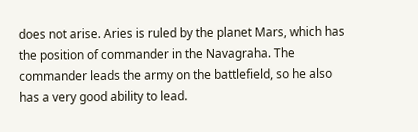does not arise. Aries is ruled by the planet Mars, which has the position of commander in the Navagraha. The commander leads the army on the battlefield, so he also has a very good ability to lead.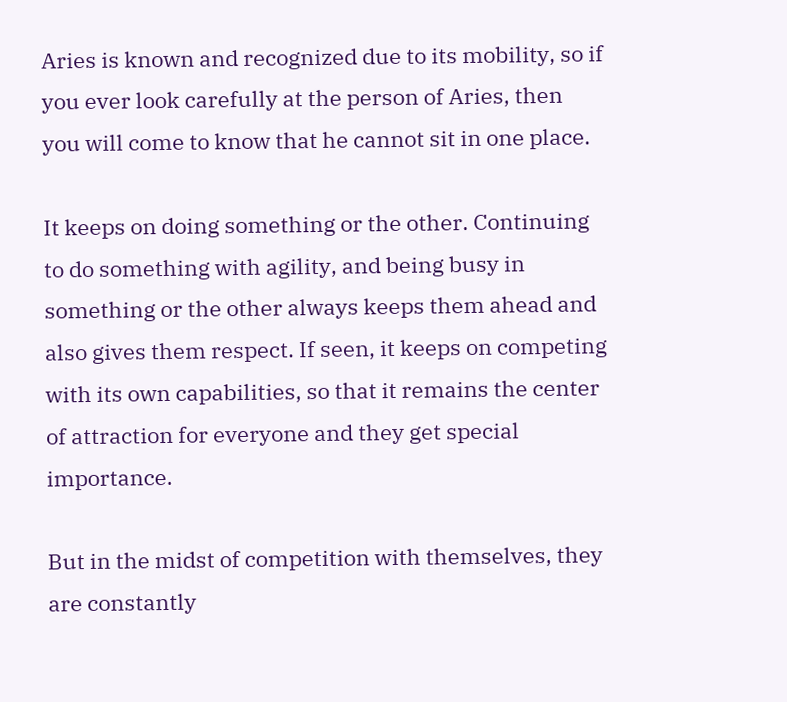Aries is known and recognized due to its mobility, so if you ever look carefully at the person of Aries, then you will come to know that he cannot sit in one place.

It keeps on doing something or the other. Continuing to do something with agility, and being busy in something or the other always keeps them ahead and also gives them respect. If seen, it keeps on competing with its own capabilities, so that it remains the center of attraction for everyone and they get special importance.

But in the midst of competition with themselves, they are constantly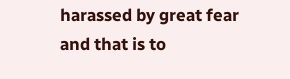harassed by great fear and that is to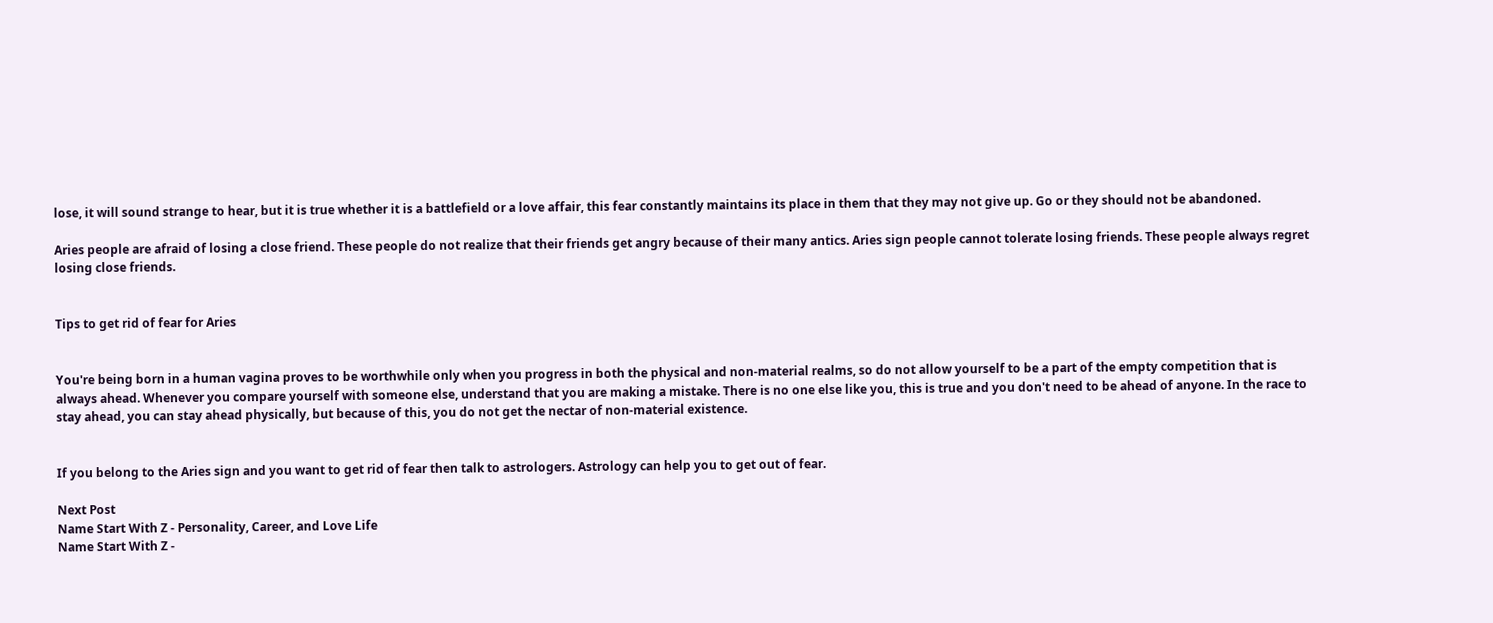lose, it will sound strange to hear, but it is true whether it is a battlefield or a love affair, this fear constantly maintains its place in them that they may not give up. Go or they should not be abandoned.

Aries people are afraid of losing a close friend. These people do not realize that their friends get angry because of their many antics. Aries sign people cannot tolerate losing friends. These people always regret losing close friends.


Tips to get rid of fear for Aries


You're being born in a human vagina proves to be worthwhile only when you progress in both the physical and non-material realms, so do not allow yourself to be a part of the empty competition that is always ahead. Whenever you compare yourself with someone else, understand that you are making a mistake. There is no one else like you, this is true and you don't need to be ahead of anyone. In the race to stay ahead, you can stay ahead physically, but because of this, you do not get the nectar of non-material existence.


If you belong to the Aries sign and you want to get rid of fear then talk to astrologers. Astrology can help you to get out of fear.

Next Post
Name Start With Z - Personality, Career, and Love Life
Name Start With Z -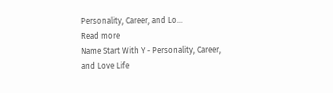Personality, Career, and Lo...
Read more
Name Start With Y - Personality, Career, and Love Life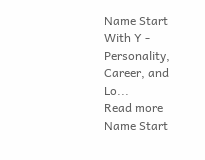Name Start With Y - Personality, Career, and Lo...
Read more
Name Start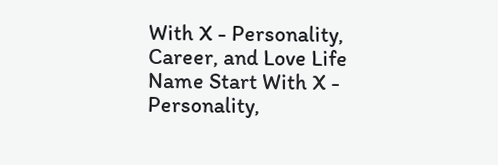With X - Personality, Career, and Love Life
Name Start With X - Personality,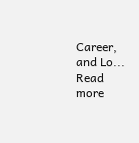Career, and Lo...
Read more